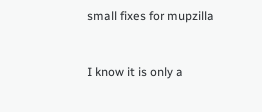small fixes for mupzilla


I know it is only a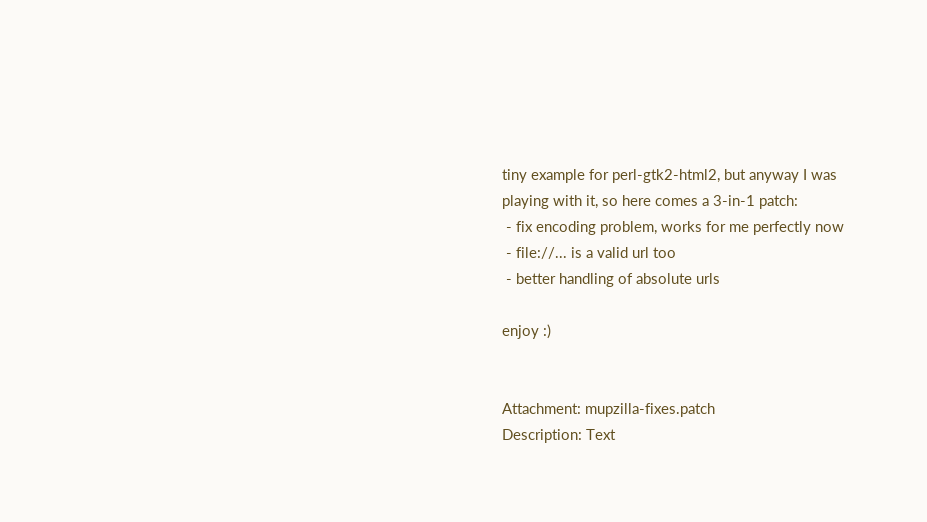tiny example for perl-gtk2-html2, but anyway I was
playing with it, so here comes a 3-in-1 patch:
 - fix encoding problem, works for me perfectly now
 - file://... is a valid url too
 - better handling of absolute urls

enjoy :)


Attachment: mupzilla-fixes.patch
Description: Text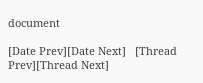document

[Date Prev][Date Next]   [Thread Prev][Thread Next]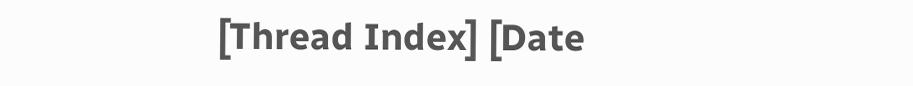[Thread Index] [Date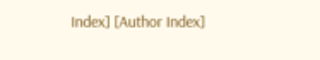Index] [Author Index]